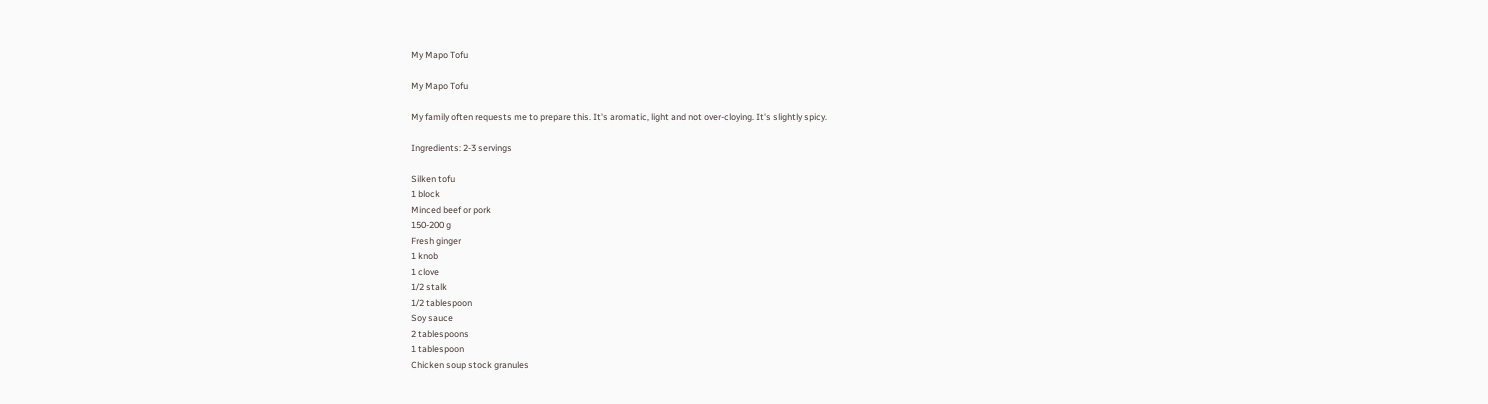My Mapo Tofu

My Mapo Tofu

My family often requests me to prepare this. It's aromatic, light and not over-cloying. It's slightly spicy.

Ingredients: 2-3 servings

Silken tofu
1 block
Minced beef or pork
150-200 g
Fresh ginger
1 knob
1 clove
1/2 stalk
1/2 tablespoon
Soy sauce
2 tablespoons
1 tablespoon
Chicken soup stock granules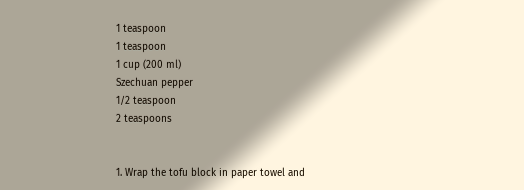1 teaspoon
1 teaspoon
1 cup (200 ml)
Szechuan pepper
1/2 teaspoon
2 teaspoons


1. Wrap the tofu block in paper towel and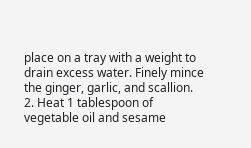place on a tray with a weight to drain excess water. Finely mince the ginger, garlic, and scallion.
2. Heat 1 tablespoon of vegetable oil and sesame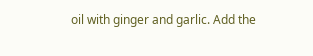oil with ginger and garlic. Add the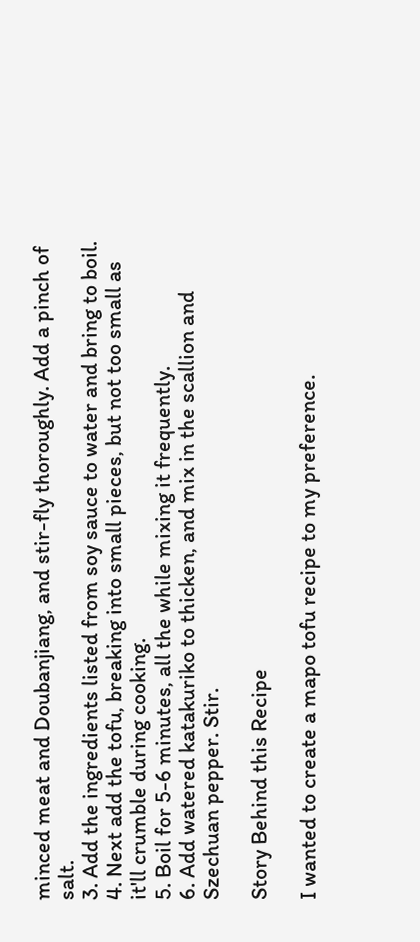minced meat and Doubanjiang, and stir-fly thoroughly. Add a pinch of salt.
3. Add the ingredients listed from soy sauce to water and bring to boil.
4. Next add the tofu, breaking into small pieces, but not too small as it'll crumble during cooking.
5. Boil for 5-6 minutes, all the while mixing it frequently.
6. Add watered katakuriko to thicken, and mix in the scallion and Szechuan pepper. Stir.

Story Behind this Recipe

I wanted to create a mapo tofu recipe to my preference.